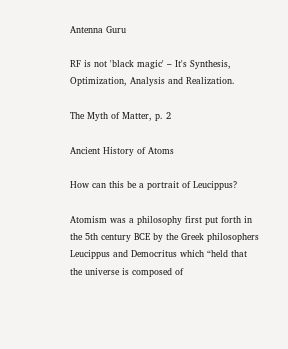Antenna Guru

RF is not 'black magic' – It's Synthesis, Optimization, Analysis and Realization.

The Myth of Matter, p. 2

Ancient History of Atoms

How can this be a portrait of Leucippus?

Atomism was a philosophy first put forth in the 5th century BCE by the Greek philosophers Leucippus and Democritus which “held that the universe is composed of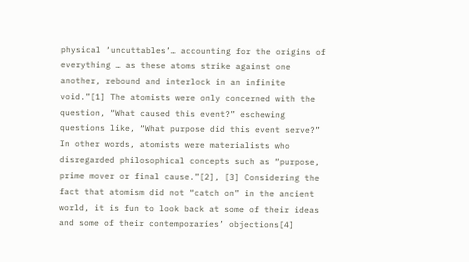physical ‘uncuttables’… accounting for the origins of everything … as these atoms strike against one another, rebound and interlock in an infinite void.”[1] The atomists were only concerned with the question, “What caused this event?” eschewing questions like, “What purpose did this event serve?” In other words, atomists were materialists who disregarded philosophical concepts such as “purpose, prime mover or final cause.”[2], [3] Considering the fact that atomism did not “catch on” in the ancient world, it is fun to look back at some of their ideas and some of their contemporaries’ objections[4]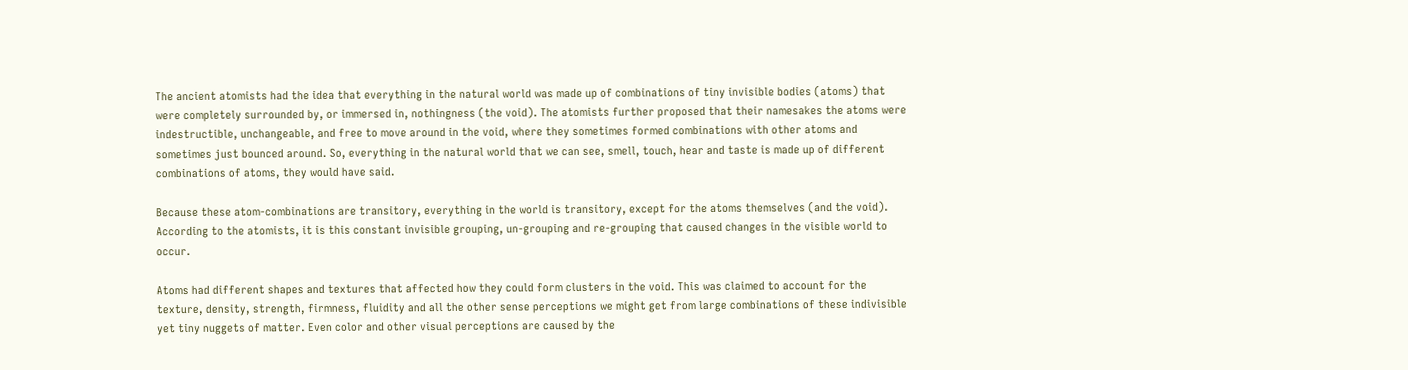The ancient atomists had the idea that everything in the natural world was made up of combinations of tiny invisible bodies (atoms) that were completely surrounded by, or immersed in, nothingness (the void). The atomists further proposed that their namesakes the atoms were indestructible, unchangeable, and free to move around in the void, where they sometimes formed combinations with other atoms and sometimes just bounced around. So, everything in the natural world that we can see, smell, touch, hear and taste is made up of different combinations of atoms, they would have said.

Because these atom-combinations are transitory, everything in the world is transitory, except for the atoms themselves (and the void). According to the atomists, it is this constant invisible grouping, un-grouping and re-grouping that caused changes in the visible world to occur.

Atoms had different shapes and textures that affected how they could form clusters in the void. This was claimed to account for the texture, density, strength, firmness, fluidity and all the other sense perceptions we might get from large combinations of these indivisible yet tiny nuggets of matter. Even color and other visual perceptions are caused by the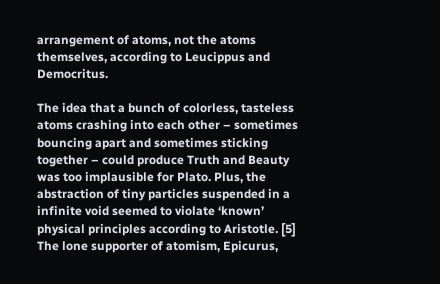arrangement of atoms, not the atoms themselves, according to Leucippus and Democritus.

The idea that a bunch of colorless, tasteless atoms crashing into each other – sometimes bouncing apart and sometimes sticking together – could produce Truth and Beauty was too implausible for Plato. Plus, the abstraction of tiny particles suspended in a infinite void seemed to violate ‘known’ physical principles according to Aristotle. [5] The lone supporter of atomism, Epicurus,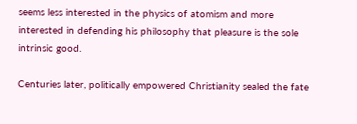seems less interested in the physics of atomism and more interested in defending his philosophy that pleasure is the sole intrinsic good.

Centuries later, politically empowered Christianity sealed the fate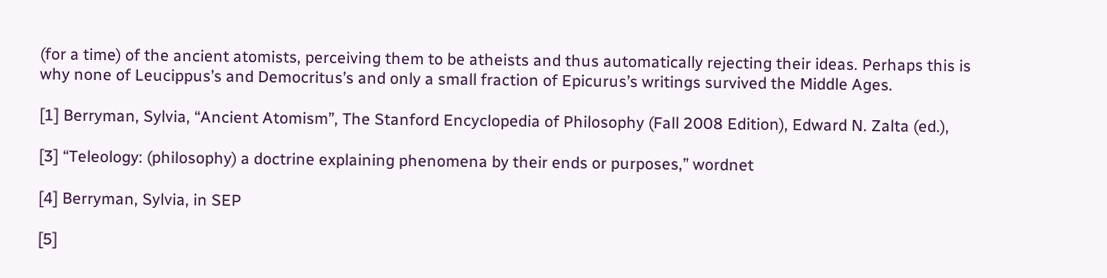(for a time) of the ancient atomists, perceiving them to be atheists and thus automatically rejecting their ideas. Perhaps this is why none of Leucippus’s and Democritus’s and only a small fraction of Epicurus’s writings survived the Middle Ages.

[1] Berryman, Sylvia, “Ancient Atomism”, The Stanford Encyclopedia of Philosophy (Fall 2008 Edition), Edward N. Zalta (ed.),

[3] “Teleology: (philosophy) a doctrine explaining phenomena by their ends or purposes,” wordnet

[4] Berryman, Sylvia, in SEP

[5]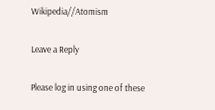Wikipedia//Atomism

Leave a Reply

Please log in using one of these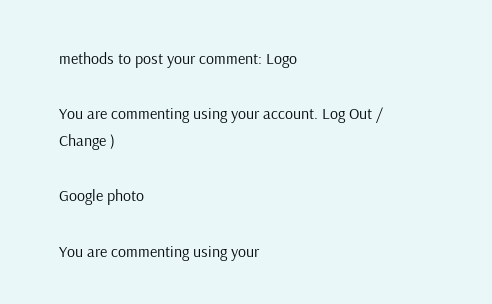methods to post your comment: Logo

You are commenting using your account. Log Out /  Change )

Google photo

You are commenting using your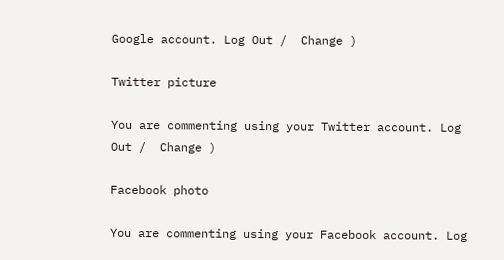Google account. Log Out /  Change )

Twitter picture

You are commenting using your Twitter account. Log Out /  Change )

Facebook photo

You are commenting using your Facebook account. Log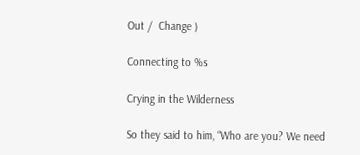Out /  Change )

Connecting to %s

Crying in the Wilderness

So they said to him, “Who are you? We need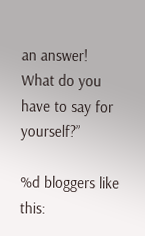an answer! What do you have to say for yourself?”

%d bloggers like this: